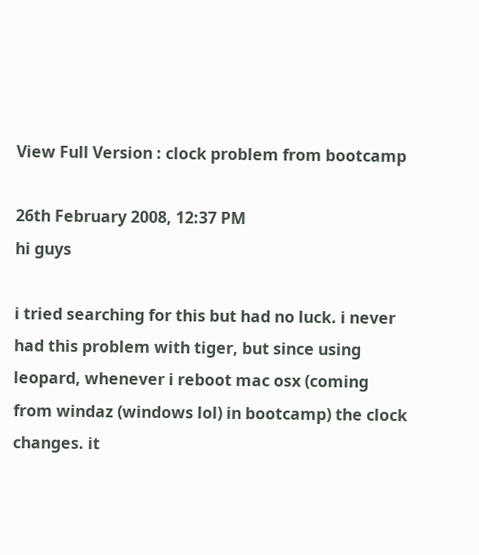View Full Version : clock problem from bootcamp

26th February 2008, 12:37 PM
hi guys

i tried searching for this but had no luck. i never had this problem with tiger, but since using leopard, whenever i reboot mac osx (coming from windaz (windows lol) in bootcamp) the clock changes. it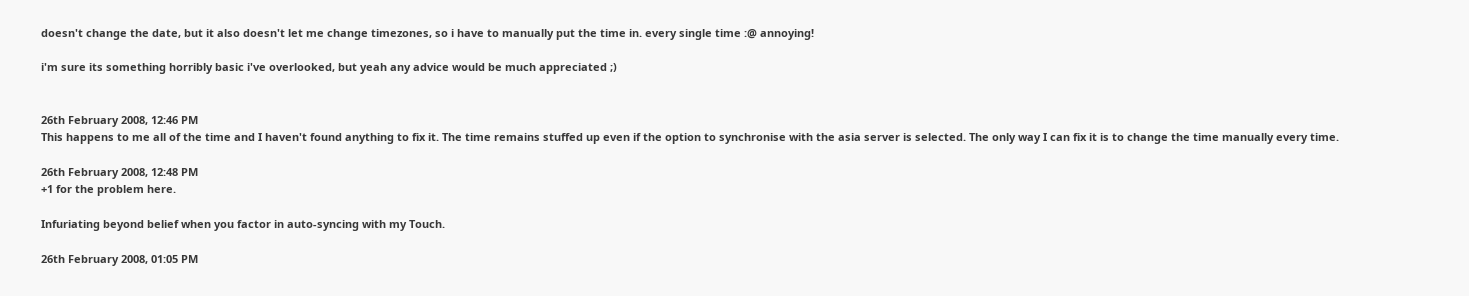doesn't change the date, but it also doesn't let me change timezones, so i have to manually put the time in. every single time :@ annoying!

i'm sure its something horribly basic i've overlooked, but yeah any advice would be much appreciated ;)


26th February 2008, 12:46 PM
This happens to me all of the time and I haven't found anything to fix it. The time remains stuffed up even if the option to synchronise with the asia server is selected. The only way I can fix it is to change the time manually every time.

26th February 2008, 12:48 PM
+1 for the problem here.

Infuriating beyond belief when you factor in auto-syncing with my Touch.

26th February 2008, 01:05 PM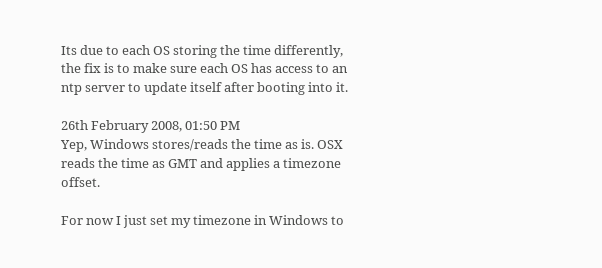Its due to each OS storing the time differently, the fix is to make sure each OS has access to an ntp server to update itself after booting into it.

26th February 2008, 01:50 PM
Yep, Windows stores/reads the time as is. OSX reads the time as GMT and applies a timezone offset.

For now I just set my timezone in Windows to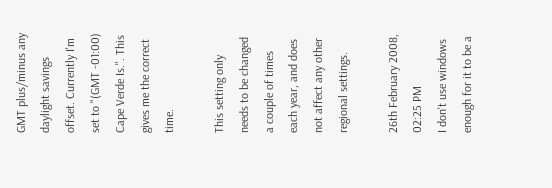GMT plus/minus any daylight savings offset. Currently I'm set to "(GMT -01:00) Cape Verde Is.". This gives me the correct time.

This setting only needs to be changed a couple of times each year, and does not affect any other regional settings.

26th February 2008, 02:25 PM
I don't use windows enough for it to be a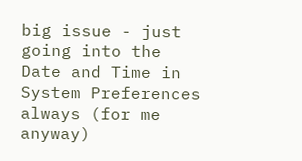big issue - just going into the Date and Time in System Preferences always (for me anyway)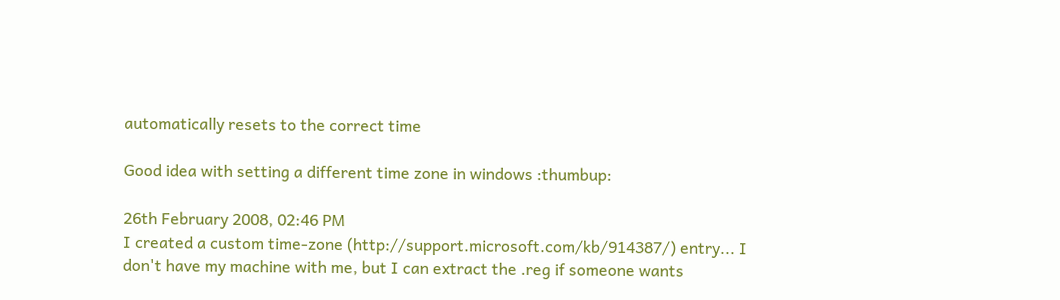automatically resets to the correct time

Good idea with setting a different time zone in windows :thumbup:

26th February 2008, 02:46 PM
I created a custom time-zone (http://support.microsoft.com/kb/914387/) entry... I don't have my machine with me, but I can extract the .reg if someone wants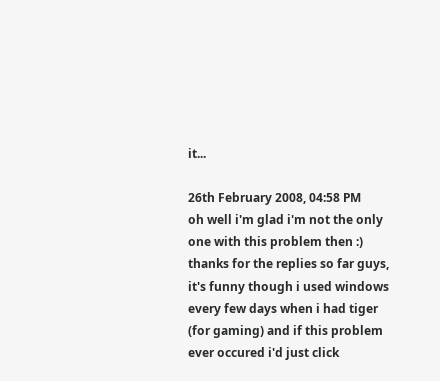it...

26th February 2008, 04:58 PM
oh well i'm glad i'm not the only one with this problem then :) thanks for the replies so far guys, it's funny though i used windows every few days when i had tiger (for gaming) and if this problem ever occured i'd just click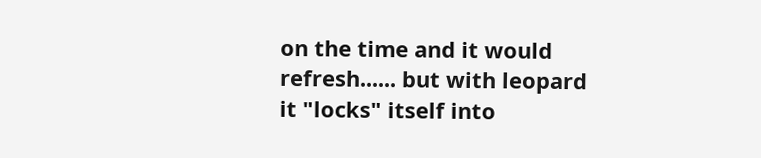on the time and it would refresh...... but with leopard it "locks" itself into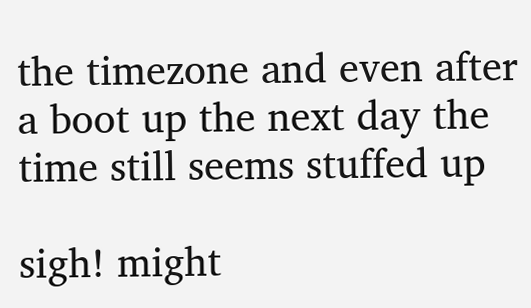the timezone and even after a boot up the next day the time still seems stuffed up

sigh! might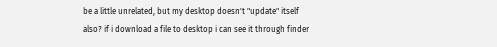be a little unrelated, but my desktop doesn't "update" itself also? if i download a file to desktop i can see it through finder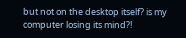but not on the desktop itself? is my computer losing its mind?!